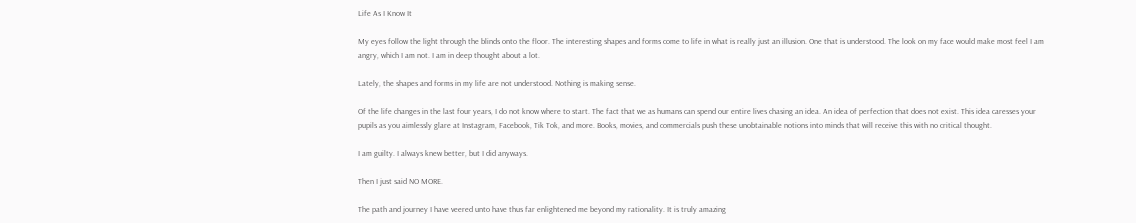Life As I Know It

My eyes follow the light through the blinds onto the floor. The interesting shapes and forms come to life in what is really just an illusion. One that is understood. The look on my face would make most feel I am angry, which I am not. I am in deep thought about a lot.

Lately, the shapes and forms in my life are not understood. Nothing is making sense.

Of the life changes in the last four years, I do not know where to start. The fact that we as humans can spend our entire lives chasing an idea. An idea of perfection that does not exist. This idea caresses your pupils as you aimlessly glare at Instagram, Facebook, Tik Tok, and more. Books, movies, and commercials push these unobtainable notions into minds that will receive this with no critical thought.

I am guilty. I always knew better, but I did anyways.

Then I just said NO MORE.

The path and journey I have veered unto have thus far enlightened me beyond my rationality. It is truly amazing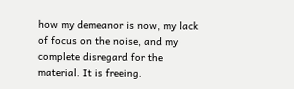how my demeanor is now, my lack of focus on the noise, and my complete disregard for the material. It is freeing.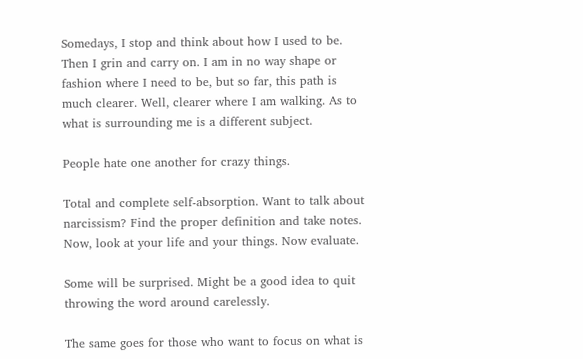Somedays, I stop and think about how I used to be. Then I grin and carry on. I am in no way shape or fashion where I need to be, but so far, this path is much clearer. Well, clearer where I am walking. As to what is surrounding me is a different subject.

People hate one another for crazy things.

Total and complete self-absorption. Want to talk about narcissism? Find the proper definition and take notes. Now, look at your life and your things. Now evaluate.

Some will be surprised. Might be a good idea to quit throwing the word around carelessly.

The same goes for those who want to focus on what is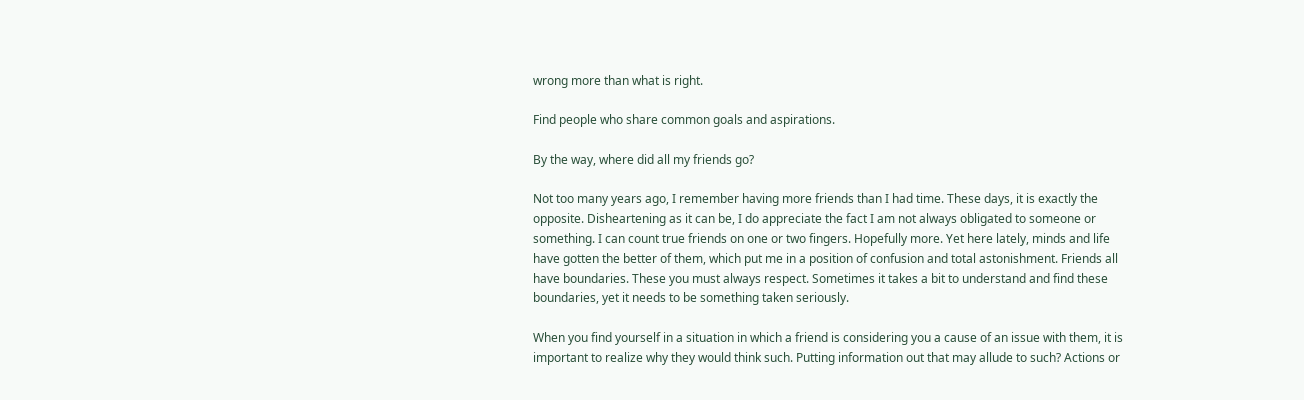wrong more than what is right.

Find people who share common goals and aspirations.

By the way, where did all my friends go?

Not too many years ago, I remember having more friends than I had time. These days, it is exactly the opposite. Disheartening as it can be, I do appreciate the fact I am not always obligated to someone or something. I can count true friends on one or two fingers. Hopefully more. Yet here lately, minds and life have gotten the better of them, which put me in a position of confusion and total astonishment. Friends all have boundaries. These you must always respect. Sometimes it takes a bit to understand and find these boundaries, yet it needs to be something taken seriously.

When you find yourself in a situation in which a friend is considering you a cause of an issue with them, it is important to realize why they would think such. Putting information out that may allude to such? Actions or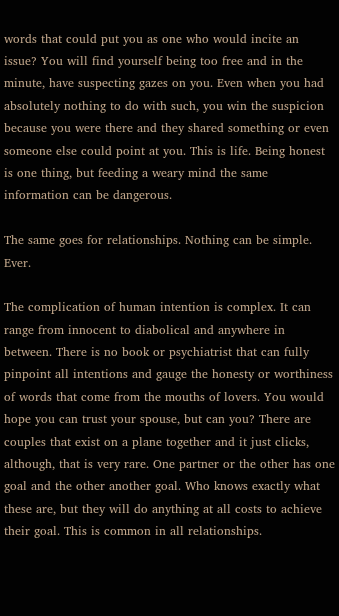words that could put you as one who would incite an issue? You will find yourself being too free and in the minute, have suspecting gazes on you. Even when you had absolutely nothing to do with such, you win the suspicion because you were there and they shared something or even someone else could point at you. This is life. Being honest is one thing, but feeding a weary mind the same information can be dangerous.

The same goes for relationships. Nothing can be simple. Ever.

The complication of human intention is complex. It can range from innocent to diabolical and anywhere in between. There is no book or psychiatrist that can fully pinpoint all intentions and gauge the honesty or worthiness of words that come from the mouths of lovers. You would hope you can trust your spouse, but can you? There are couples that exist on a plane together and it just clicks, although, that is very rare. One partner or the other has one goal and the other another goal. Who knows exactly what these are, but they will do anything at all costs to achieve their goal. This is common in all relationships.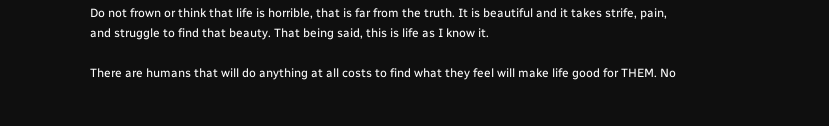Do not frown or think that life is horrible, that is far from the truth. It is beautiful and it takes strife, pain, and struggle to find that beauty. That being said, this is life as I know it.

There are humans that will do anything at all costs to find what they feel will make life good for THEM. No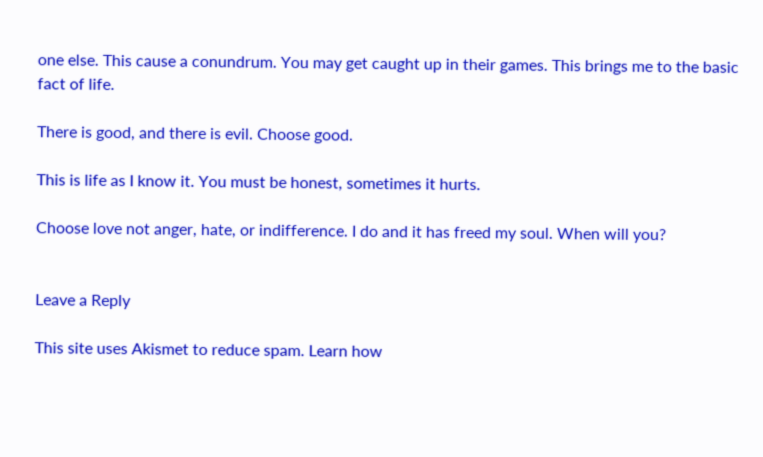one else. This cause a conundrum. You may get caught up in their games. This brings me to the basic fact of life.

There is good, and there is evil. Choose good.

This is life as I know it. You must be honest, sometimes it hurts.

Choose love not anger, hate, or indifference. I do and it has freed my soul. When will you?


Leave a Reply

This site uses Akismet to reduce spam. Learn how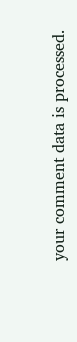your comment data is processed.